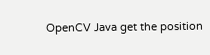OpenCV Java get the position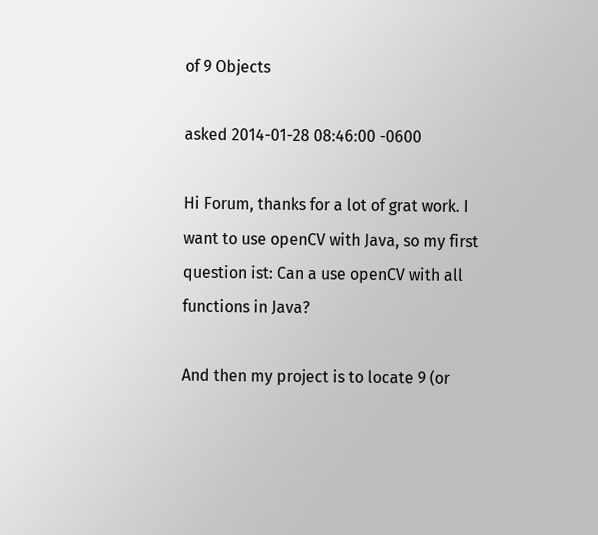of 9 Objects

asked 2014-01-28 08:46:00 -0600

Hi Forum, thanks for a lot of grat work. I want to use openCV with Java, so my first question ist: Can a use openCV with all functions in Java?

And then my project is to locate 9 (or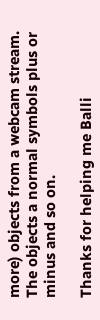more) objects from a webcam stream. The objects a normal symbols plus or minus and so on.

Thanks for helping me Balli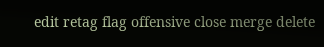edit retag flag offensive close merge delete